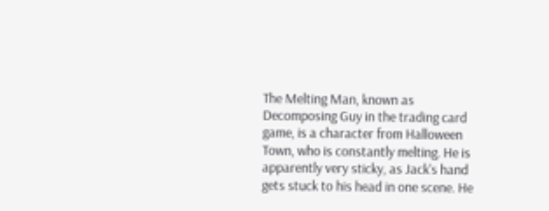The Melting Man, known as Decomposing Guy in the trading card game, is a character from Halloween Town, who is constantly melting. He is apparently very sticky, as Jack's hand gets stuck to his head in one scene. He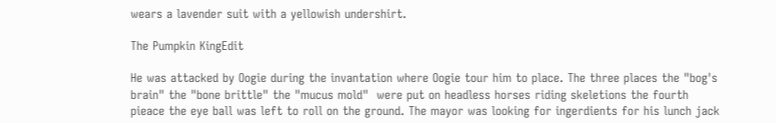wears a lavender suit with a yellowish undershirt.

The Pumpkin KingEdit

He was attacked by Oogie during the invantation where Oogie tour him to place. The three places the "bog's brain" the "bone brittle" the "mucus mold"  were put on headless horses riding skeletions the fourth pieace the eye ball was left to roll on the ground. The mayor was looking for ingerdients for his lunch jack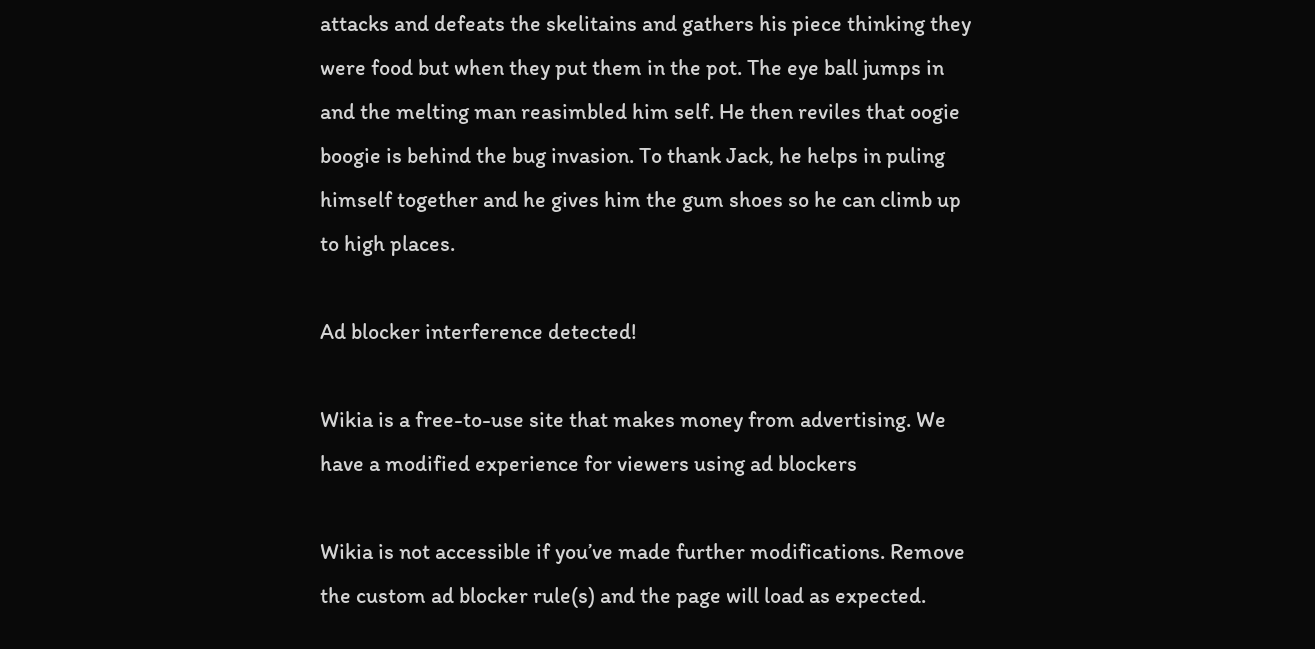attacks and defeats the skelitains and gathers his piece thinking they were food but when they put them in the pot. The eye ball jumps in and the melting man reasimbled him self. He then reviles that oogie boogie is behind the bug invasion. To thank Jack, he helps in puling himself together and he gives him the gum shoes so he can climb up to high places.

Ad blocker interference detected!

Wikia is a free-to-use site that makes money from advertising. We have a modified experience for viewers using ad blockers

Wikia is not accessible if you’ve made further modifications. Remove the custom ad blocker rule(s) and the page will load as expected.